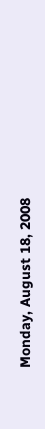Monday, August 18, 2008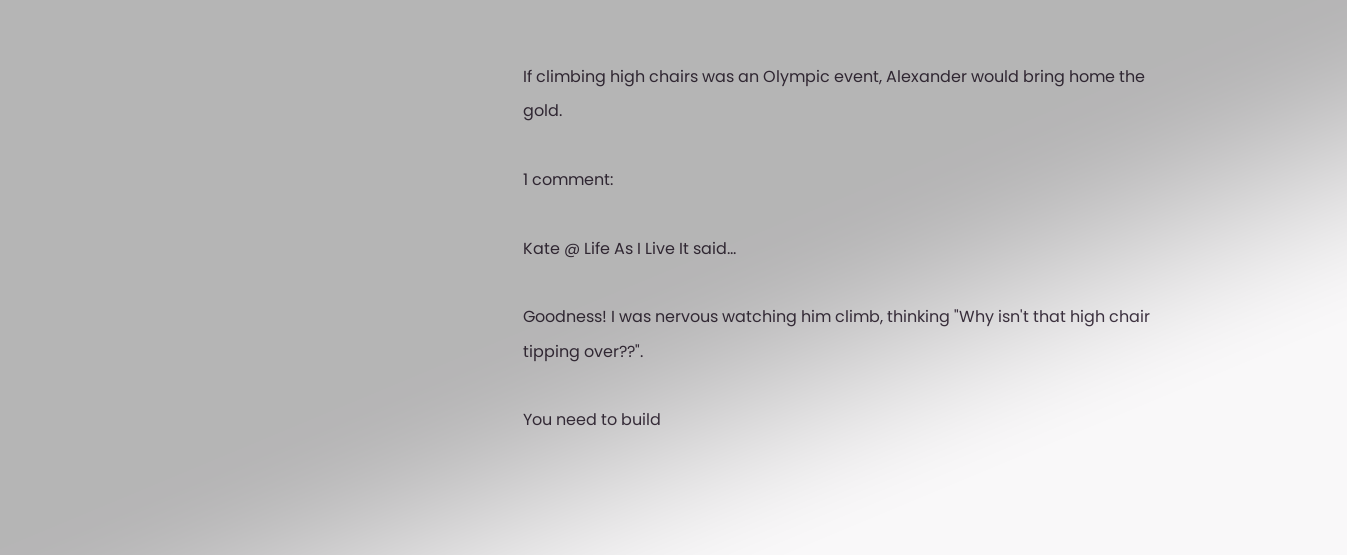If climbing high chairs was an Olympic event, Alexander would bring home the gold.

1 comment:

Kate @ Life As I Live It said...

Goodness! I was nervous watching him climb, thinking "Why isn't that high chair tipping over??".

You need to build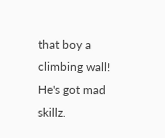that boy a climbing wall! He's got mad skillz.